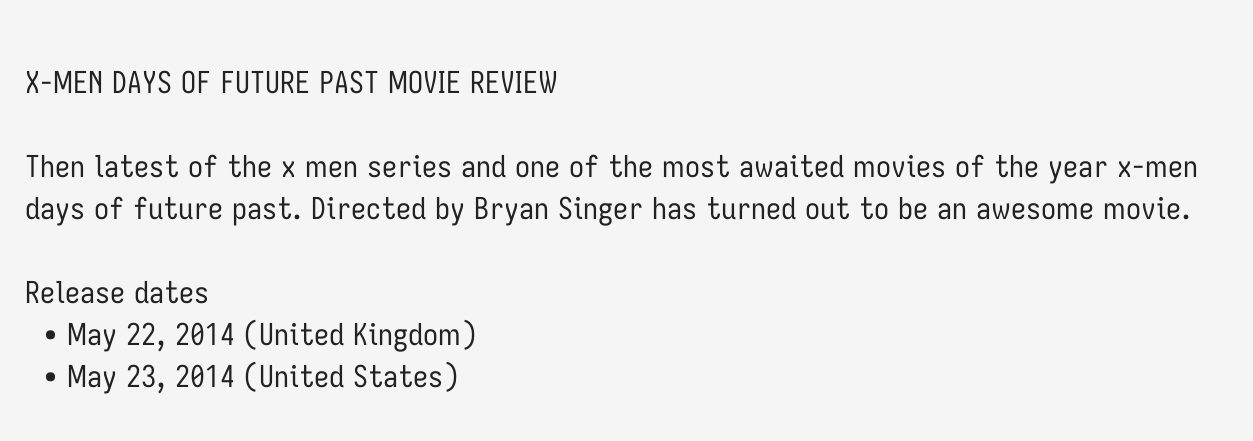X-MEN DAYS OF FUTURE PAST MOVIE REVIEW

Then latest of the x men series and one of the most awaited movies of the year x-men days of future past. Directed by Bryan Singer has turned out to be an awesome movie.

Release dates
  • May 22, 2014 (United Kingdom)
  • May 23, 2014 (United States)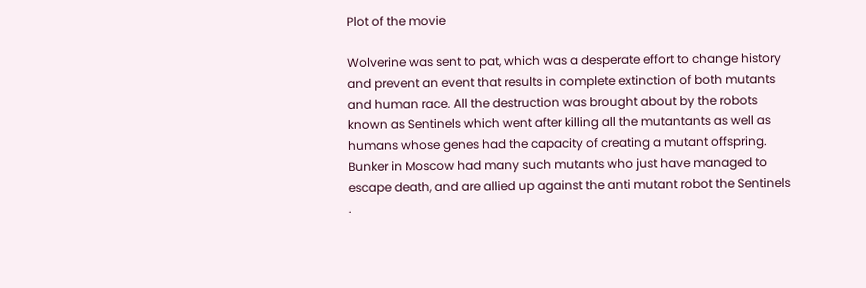Plot of the movie

Wolverine was sent to pat, which was a desperate effort to change history and prevent an event that results in complete extinction of both mutants and human race. All the destruction was brought about by the robots known as Sentinels which went after killing all the mutantants as well as humans whose genes had the capacity of creating a mutant offspring. Bunker in Moscow had many such mutants who just have managed to escape death, and are allied up against the anti mutant robot the Sentinels .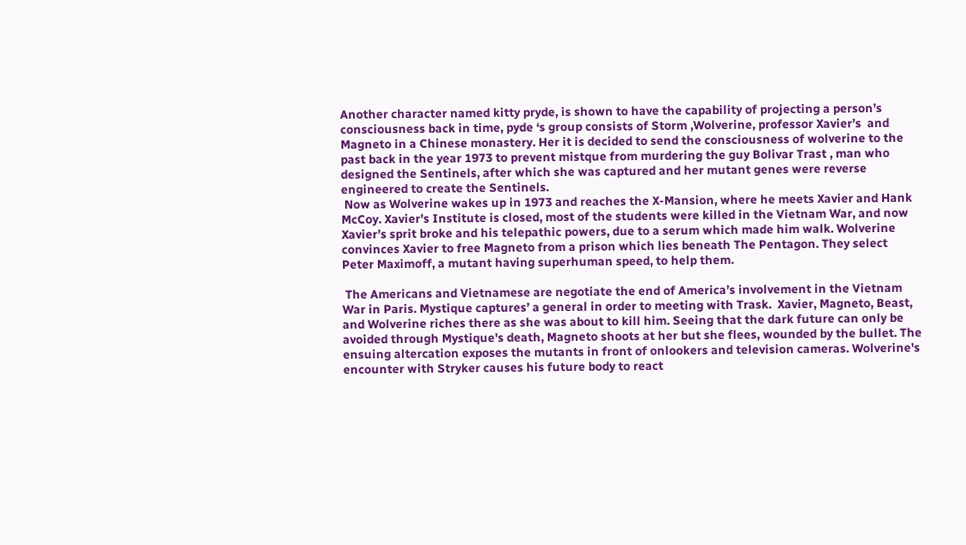Another character named kitty pryde, is shown to have the capability of projecting a person’s consciousness back in time, pyde ‘s group consists of Storm ,Wolverine, professor Xavier’s  and Magneto in a Chinese monastery. Her it is decided to send the consciousness of wolverine to the past back in the year 1973 to prevent mistque from murdering the guy Bolivar Trast , man who designed the Sentinels, after which she was captured and her mutant genes were reverse engineered to create the Sentinels.
 Now as Wolverine wakes up in 1973 and reaches the X-Mansion, where he meets Xavier and Hank McCoy. Xavier's Institute is closed, most of the students were killed in the Vietnam War, and now Xavier’s sprit broke and his telepathic powers, due to a serum which made him walk. Wolverine convinces Xavier to free Magneto from a prison which lies beneath The Pentagon. They select Peter Maximoff, a mutant having superhuman speed, to help them.

 The Americans and Vietnamese are negotiate the end of America’s involvement in the Vietnam War in Paris. Mystique captures’ a general in order to meeting with Trask.  Xavier, Magneto, Beast, and Wolverine riches there as she was about to kill him. Seeing that the dark future can only be avoided through Mystique's death, Magneto shoots at her but she flees, wounded by the bullet. The ensuing altercation exposes the mutants in front of onlookers and television cameras. Wolverine's encounter with Stryker causes his future body to react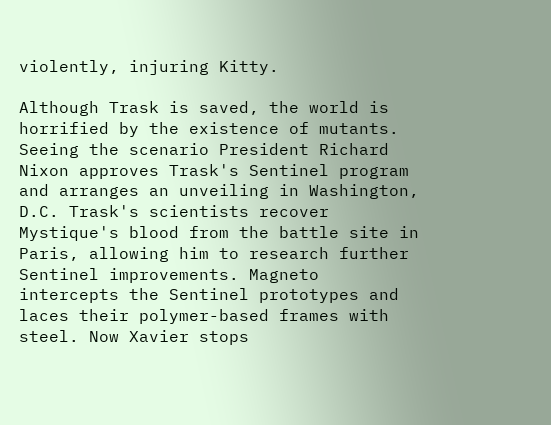violently, injuring Kitty.

Although Trask is saved, the world is horrified by the existence of mutants. Seeing the scenario President Richard Nixon approves Trask's Sentinel program and arranges an unveiling in Washington, D.C. Trask's scientists recover Mystique's blood from the battle site in Paris, allowing him to research further Sentinel improvements. Magneto intercepts the Sentinel prototypes and laces their polymer-based frames with steel. Now Xavier stops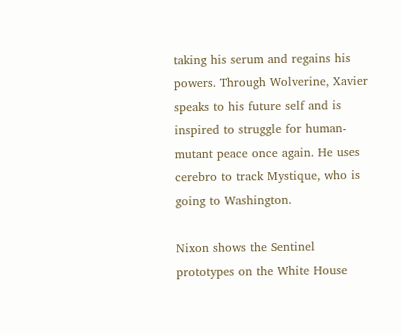taking his serum and regains his powers. Through Wolverine, Xavier speaks to his future self and is inspired to struggle for human-mutant peace once again. He uses cerebro to track Mystique, who is going to Washington.

Nixon shows the Sentinel prototypes on the White House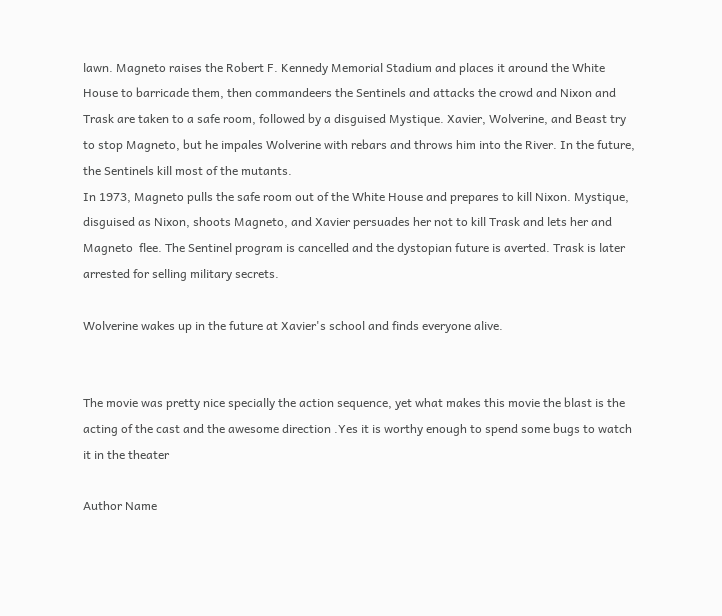lawn. Magneto raises the Robert F. Kennedy Memorial Stadium and places it around the White House to barricade them, then commandeers the Sentinels and attacks the crowd and Nixon and Trask are taken to a safe room, followed by a disguised Mystique. Xavier, Wolverine, and Beast try to stop Magneto, but he impales Wolverine with rebars and throws him into the River. In the future, the Sentinels kill most of the mutants.
In 1973, Magneto pulls the safe room out of the White House and prepares to kill Nixon. Mystique, disguised as Nixon, shoots Magneto, and Xavier persuades her not to kill Trask and lets her and Magneto  flee. The Sentinel program is cancelled and the dystopian future is averted. Trask is later arrested for selling military secrets.

Wolverine wakes up in the future at Xavier's school and finds everyone alive.


The movie was pretty nice specially the action sequence, yet what makes this movie the blast is the acting of the cast and the awesome direction .Yes it is worthy enough to spend some bugs to watch it in the theater

Author Name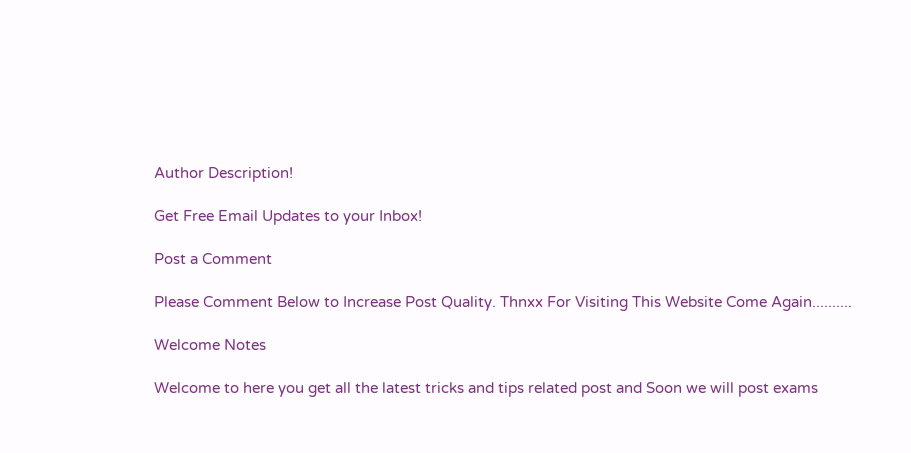Author Description!

Get Free Email Updates to your Inbox!

Post a Comment

Please Comment Below to Increase Post Quality. Thnxx For Visiting This Website Come Again..........

Welcome Notes

Welcome to here you get all the latest tricks and tips related post and Soon we will post exams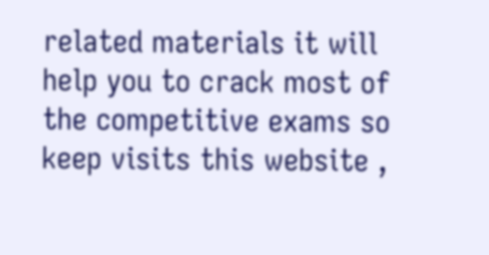related materials it will help you to crack most of the competitive exams so keep visits this website ,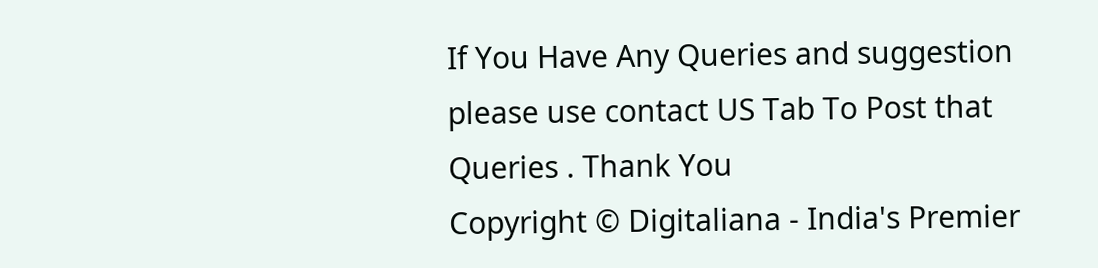If You Have Any Queries and suggestion please use contact US Tab To Post that Queries . Thank You
Copyright © Digitaliana - India's Premier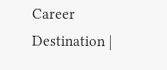Career Destination |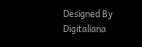Designed By Digitaliana